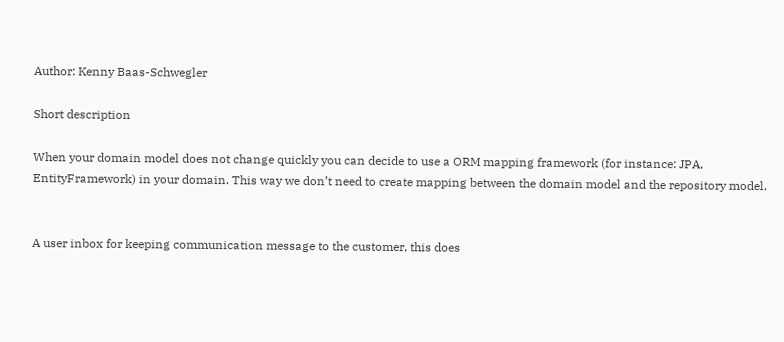Author: Kenny Baas-Schwegler

Short description

When your domain model does not change quickly you can decide to use a ORM mapping framework (for instance: JPA, EntityFramework) in your domain. This way we don’t need to create mapping between the domain model and the repository model.


A user inbox for keeping communication message to the customer, this does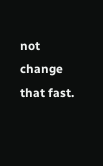not change that fast.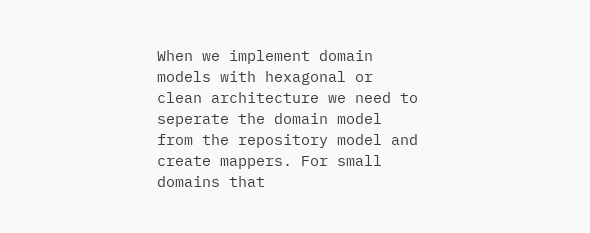When we implement domain models with hexagonal or clean architecture we need to seperate the domain model from the repository model and create mappers. For small domains that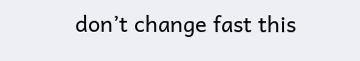don’t change fast this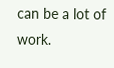can be a lot of work.